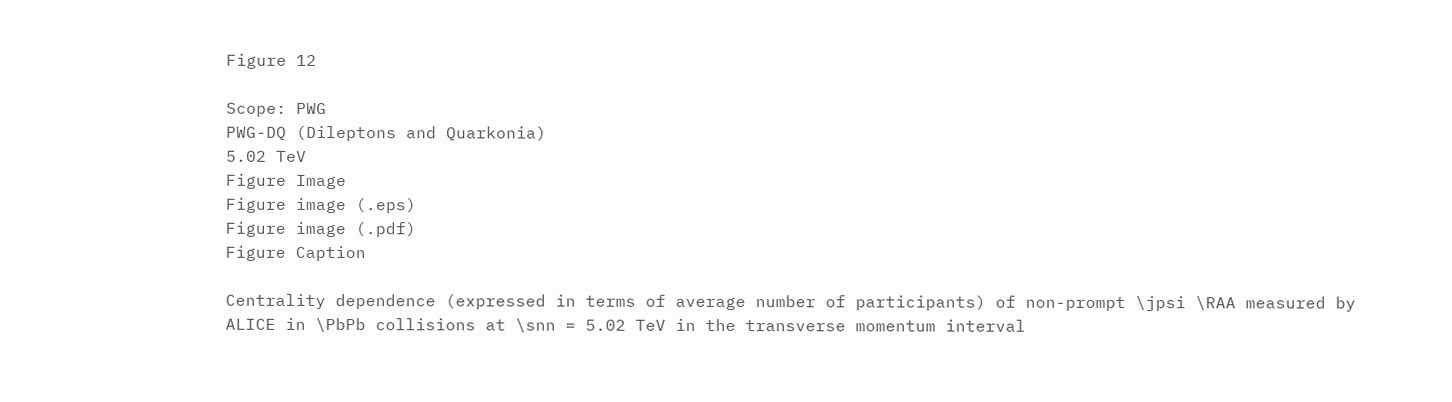Figure 12

Scope: PWG
PWG-DQ (Dileptons and Quarkonia)
5.02 TeV
Figure Image
Figure image (.eps)
Figure image (.pdf)
Figure Caption

Centrality dependence (expressed in terms of average number of participants) of non-prompt \jpsi \RAA measured by ALICE in \PbPb collisions at \snn = 5.02 TeV in the transverse momentum interval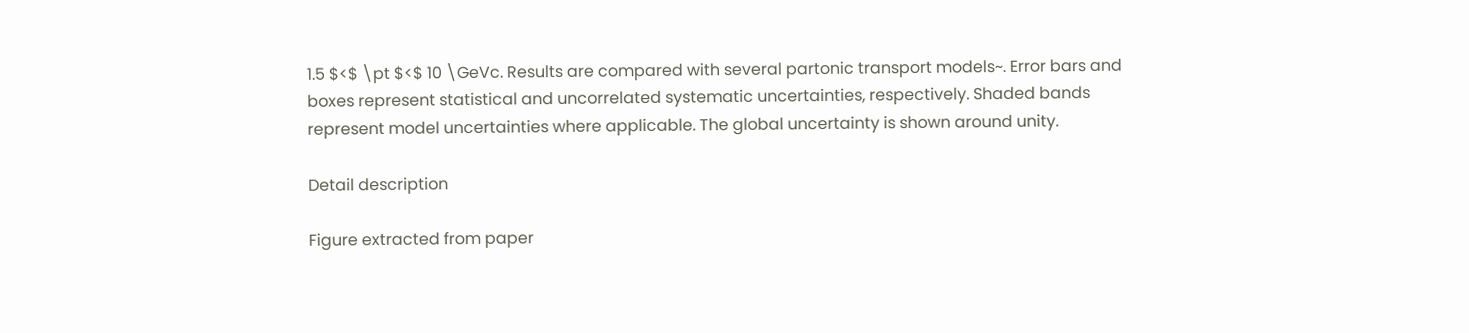1.5 $<$ \pt $<$ 10 \GeVc. Results are compared with several partonic transport models~. Error bars and boxes represent statistical and uncorrelated systematic uncertainties, respectively. Shaded bands represent model uncertainties where applicable. The global uncertainty is shown around unity.

Detail description

Figure extracted from paper